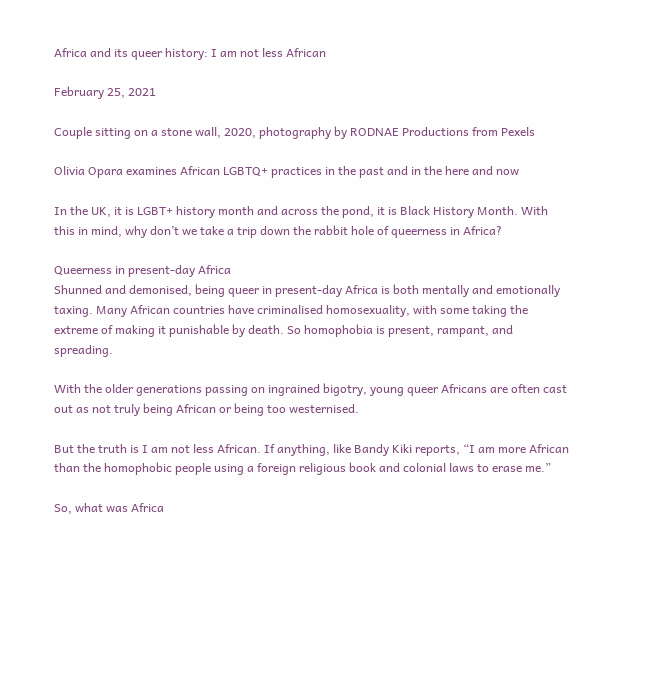Africa and its queer history: I am not less African

February 25, 2021

Couple sitting on a stone wall, 2020, photography by RODNAE Productions from Pexels

Olivia Opara examines African LGBTQ+ practices in the past and in the here and now

In the UK, it is LGBT+ history month and across the pond, it is Black History Month. With this in mind, why don’t we take a trip down the rabbit hole of queerness in Africa?

Queerness in present-day Africa
Shunned and demonised, being queer in present-day Africa is both mentally and emotionally taxing. Many African countries have criminalised homosexuality, with some taking the extreme of making it punishable by death. So homophobia is present, rampant, and spreading.

With the older generations passing on ingrained bigotry, young queer Africans are often cast out as not truly being African or being too westernised.

But the truth is I am not less African. If anything, like Bandy Kiki reports, “I am more African than the homophobic people using a foreign religious book and colonial laws to erase me.”

So, what was Africa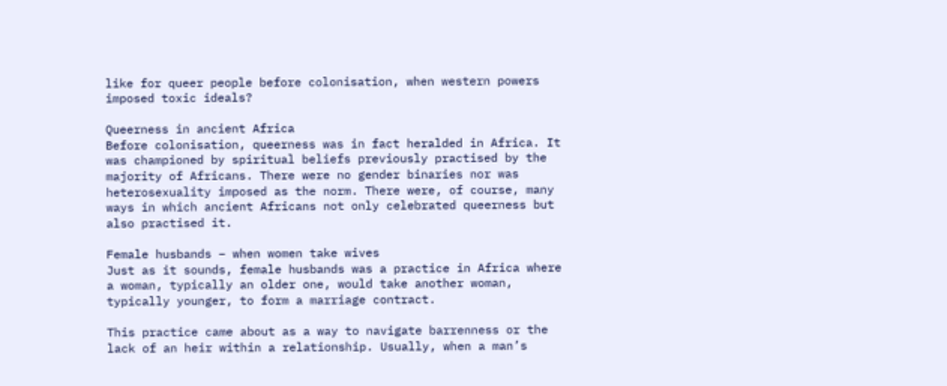like for queer people before colonisation, when western powers imposed toxic ideals?

Queerness in ancient Africa
Before colonisation, queerness was in fact heralded in Africa. It was championed by spiritual beliefs previously practised by the majority of Africans. There were no gender binaries nor was heterosexuality imposed as the norm. There were, of course, many ways in which ancient Africans not only celebrated queerness but also practised it.

Female husbands – when women take wives
Just as it sounds, female husbands was a practice in Africa where a woman, typically an older one, would take another woman, typically younger, to form a marriage contract.

This practice came about as a way to navigate barrenness or the lack of an heir within a relationship. Usually, when a man’s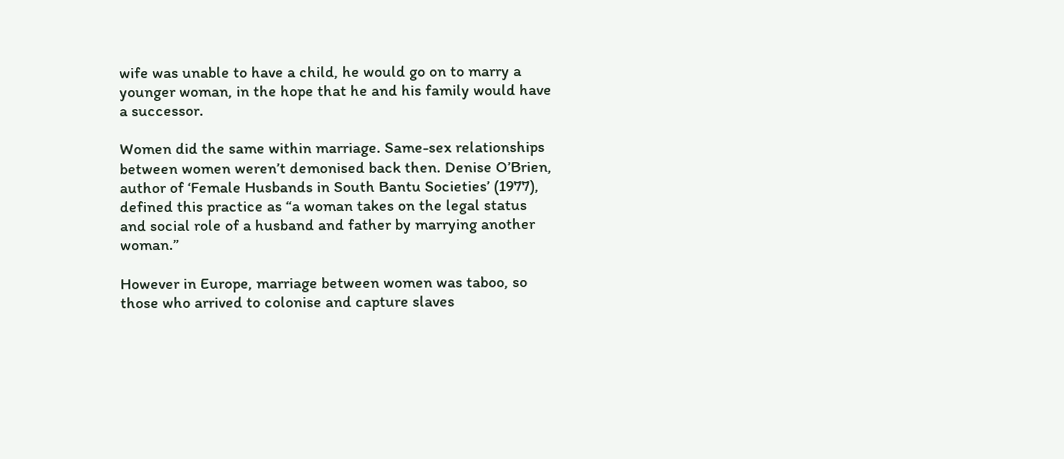wife was unable to have a child, he would go on to marry a younger woman, in the hope that he and his family would have a successor.

Women did the same within marriage. Same-sex relationships between women weren’t demonised back then. Denise O’Brien, author of ‘Female Husbands in South Bantu Societies’ (1977), defined this practice as “a woman takes on the legal status and social role of a husband and father by marrying another woman.”

However in Europe, marriage between women was taboo, so those who arrived to colonise and capture slaves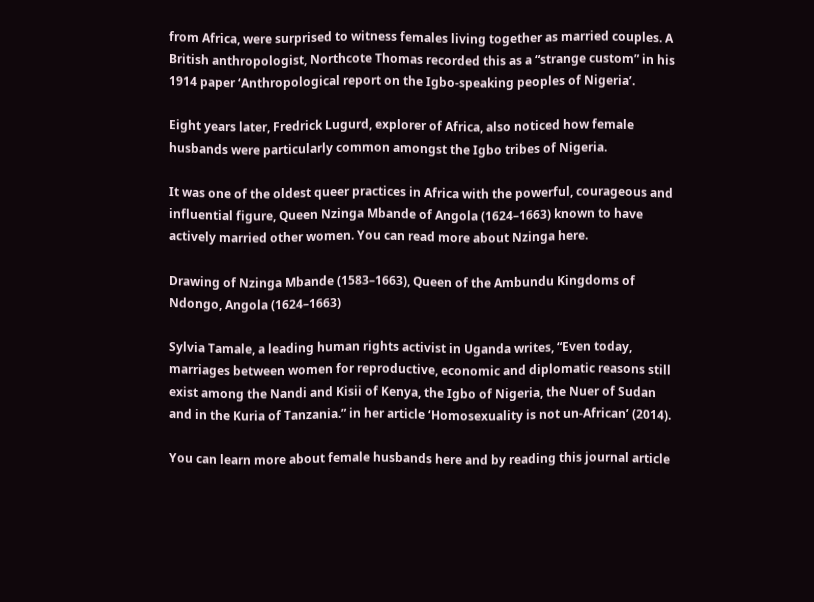from Africa, were surprised to witness females living together as married couples. A British anthropologist, Northcote Thomas recorded this as a “strange custom” in his 1914 paper ‘Anthropological report on the Igbo-speaking peoples of Nigeria’.

Eight years later, Fredrick Lugurd, explorer of Africa, also noticed how female husbands were particularly common amongst the Igbo tribes of Nigeria.

It was one of the oldest queer practices in Africa with the powerful, courageous and influential figure, Queen Nzinga Mbande of Angola (1624–1663) known to have actively married other women. You can read more about Nzinga here.

Drawing of Nzinga Mbande (1583–1663), Queen of the Ambundu Kingdoms of Ndongo, Angola (1624–1663)

Sylvia Tamale, a leading human rights activist in Uganda writes, “Even today, marriages between women for reproductive, economic and diplomatic reasons still exist among the Nandi and Kisii of Kenya, the Igbo of Nigeria, the Nuer of Sudan and in the Kuria of Tanzania.” in her article ‘Homosexuality is not un-African’ (2014).

You can learn more about female husbands here and by reading this journal article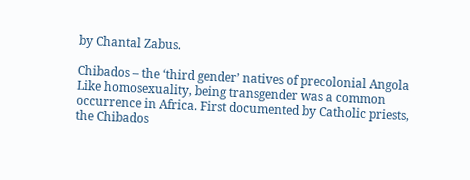by Chantal Zabus.

Chibados – the ‘third gender’ natives of precolonial Angola
Like homosexuality, being transgender was a common occurrence in Africa. First documented by Catholic priests, the Chibados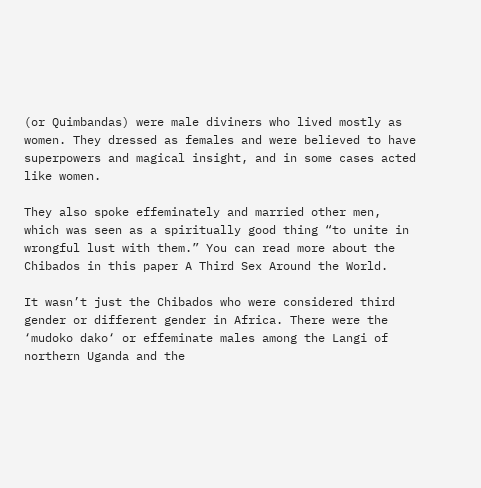(or Quimbandas) were male diviners who lived mostly as women. They dressed as females and were believed to have superpowers and magical insight, and in some cases acted like women.

They also spoke effeminately and married other men, which was seen as a spiritually good thing “to unite in wrongful lust with them.” You can read more about the Chibados in this paper A Third Sex Around the World.

It wasn’t just the Chibados who were considered third gender or different gender in Africa. There were the ‘mudoko dako‘ or effeminate males among the Langi of northern Uganda and the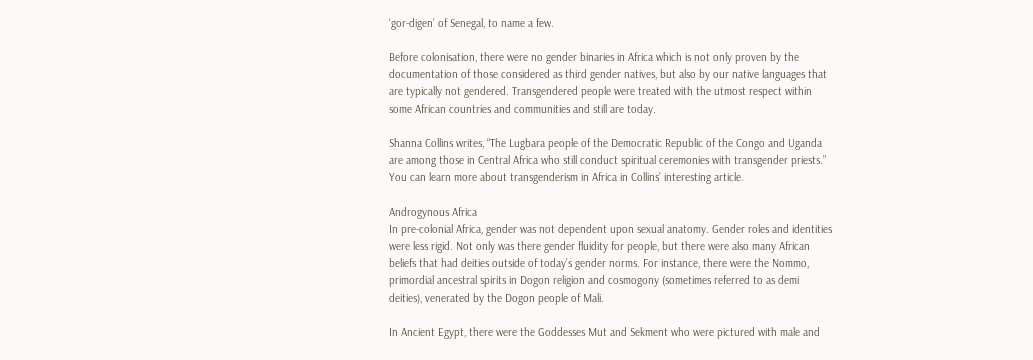‘gor-digen’ of Senegal, to name a few.

Before colonisation, there were no gender binaries in Africa which is not only proven by the documentation of those considered as third gender natives, but also by our native languages that are typically not gendered. Transgendered people were treated with the utmost respect within some African countries and communities and still are today.

Shanna Collins writes, “The Lugbara people of the Democratic Republic of the Congo and Uganda are among those in Central Africa who still conduct spiritual ceremonies with transgender priests.”  You can learn more about transgenderism in Africa in Collins’ interesting article.

Androgynous Africa
In pre-colonial Africa, gender was not dependent upon sexual anatomy. Gender roles and identities were less rigid. Not only was there gender fluidity for people, but there were also many African beliefs that had deities outside of today’s gender norms. For instance, there were the Nommo, primordial ancestral spirits in Dogon religion and cosmogony (sometimes referred to as demi deities), venerated by the Dogon people of Mali.

In Ancient Egypt, there were the Goddesses Mut and Sekment who were pictured with male and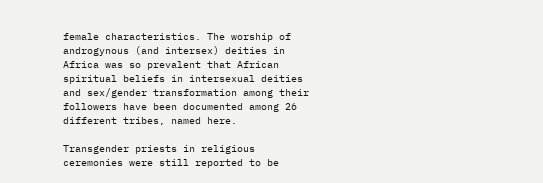female characteristics. The worship of androgynous (and intersex) deities in Africa was so prevalent that African spiritual beliefs in intersexual deities and sex/gender transformation among their followers have been documented among 26 different tribes, named here.

Transgender priests in religious ceremonies were still reported to be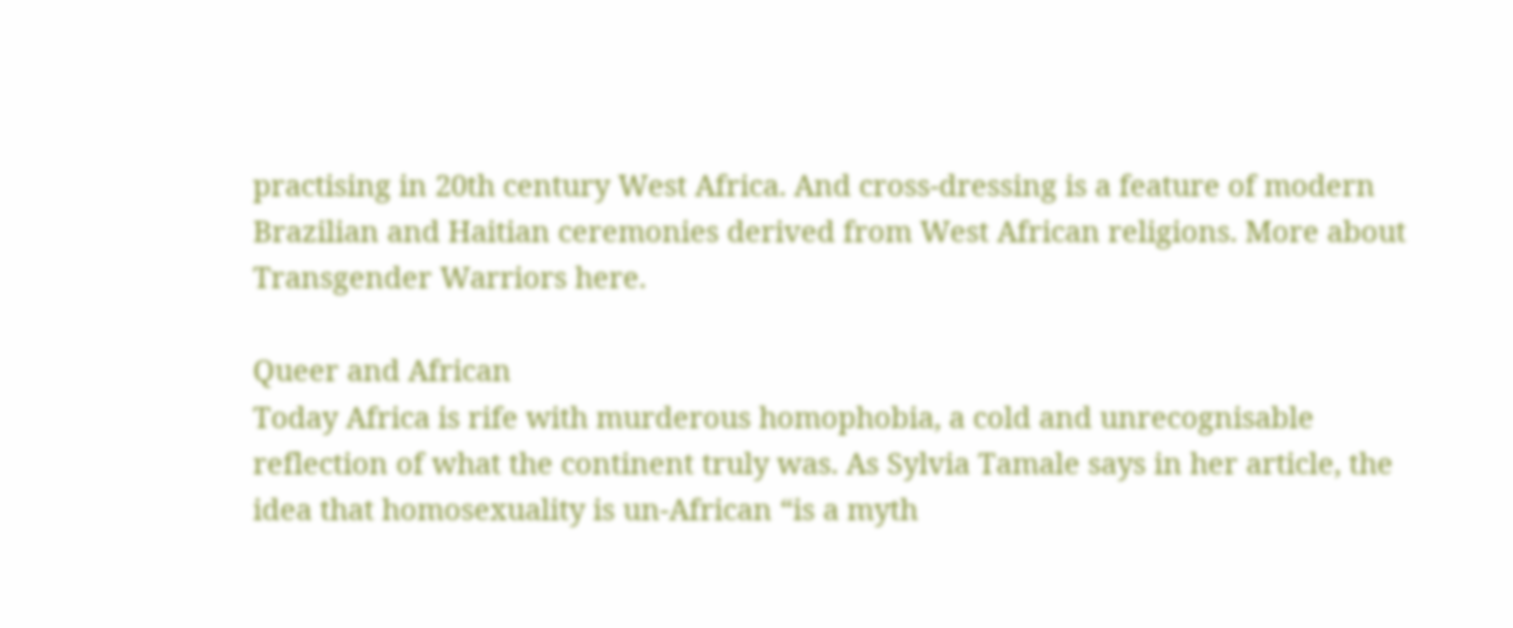practising in 20th century West Africa. And cross-dressing is a feature of modern Brazilian and Haitian ceremonies derived from West African religions. More about Transgender Warriors here.

Queer and African
Today Africa is rife with murderous homophobia, a cold and unrecognisable reflection of what the continent truly was. As Sylvia Tamale says in her article, the idea that homosexuality is un-African “is a myth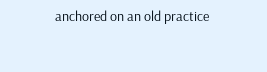anchored on an old practice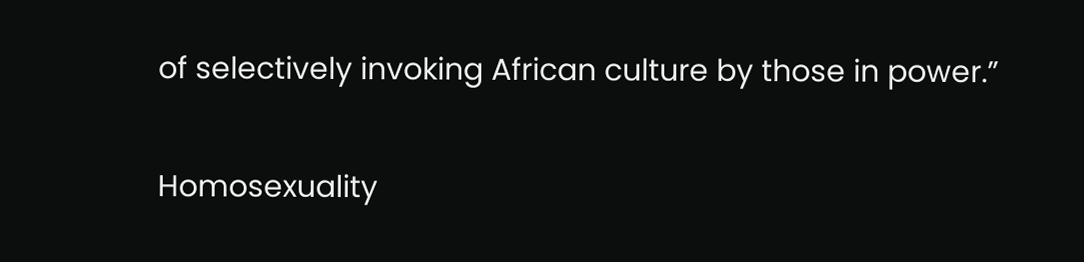of selectively invoking African culture by those in power.”

Homosexuality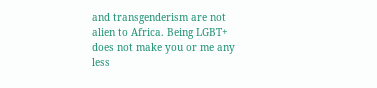and transgenderism are not alien to Africa. Being LGBT+ does not make you or me any less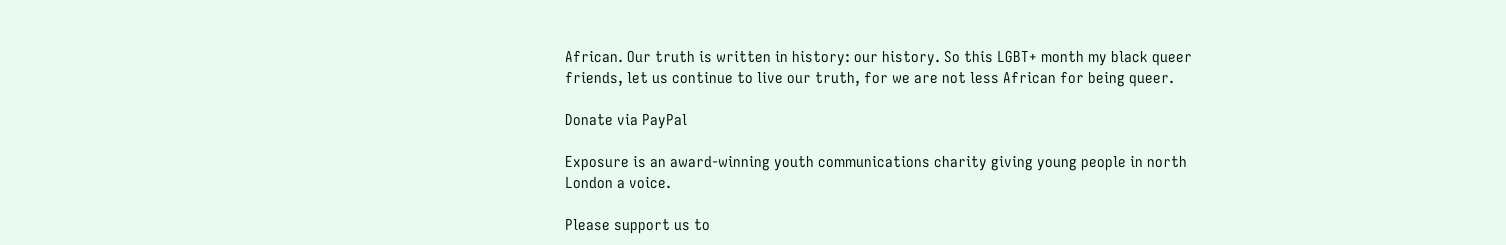African. Our truth is written in history: our history. So this LGBT+ month my black queer friends, let us continue to live our truth, for we are not less African for being queer.

Donate via PayPal

Exposure is an award-winning youth communications charity giving young people in north London a voice.

Please support us to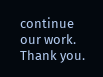continue our work. Thank you.